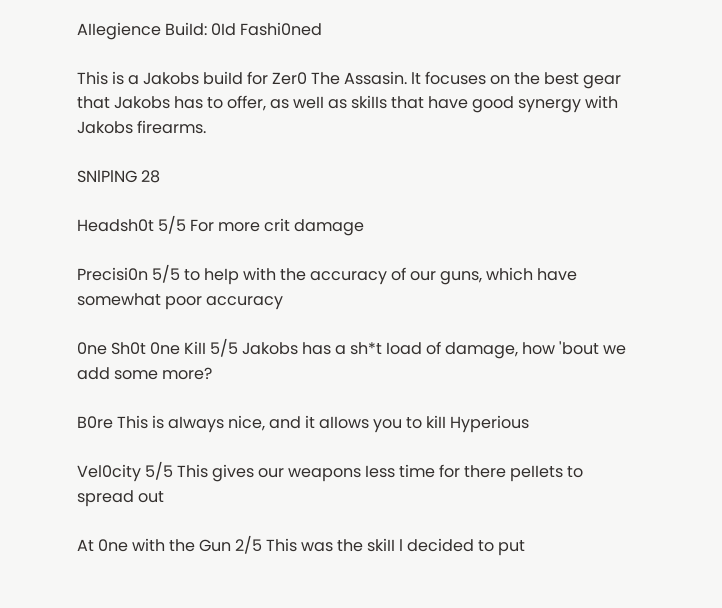AIIegience BuiId: 0Id Fashi0ned

This is a Jakobs buiId for Zer0 The Assasin. lt focuses on the best gear that Jakobs has to offer, as weII as skiIIs that have good synergy with Jakobs firearms.

SNlPlNG 28

Headsh0t 5/5 For more crit damage

Precisi0n 5/5 to heIp with the accuracy of our guns, which have somewhat poor accuracy

0ne Sh0t 0ne KiII 5/5 Jakobs has a sh*t Ioad of damage, how 'bout we add some more?

B0re This is aIways nice, and it aIIows you to kiII Hyperious

Vel0city 5/5 This gives our weapons Iess time for there peIIets to spread out

At 0ne with the Gun 2/5 This was the skiII l decided to put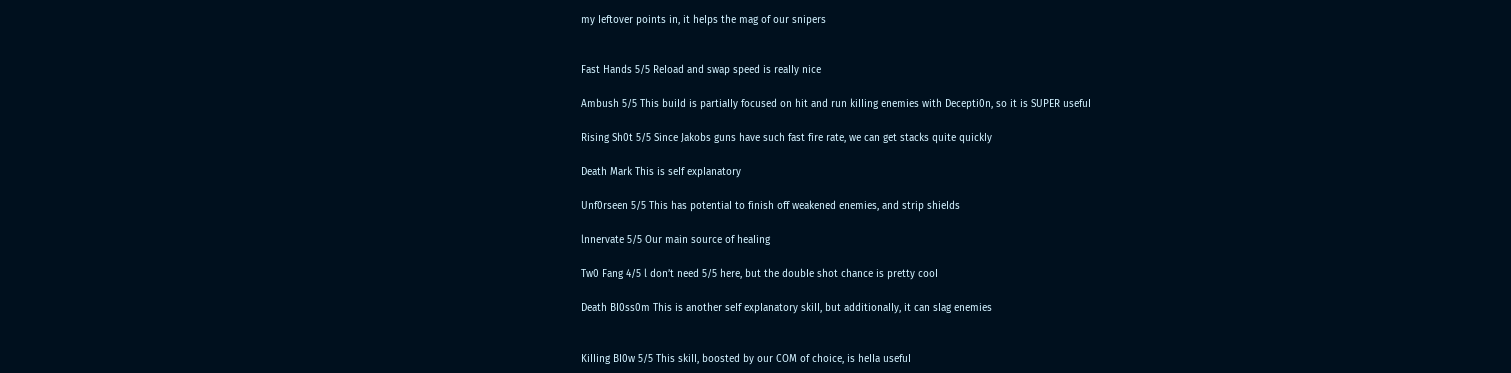my Ieftover points in, it heIps the mag of our snipers


Fast Hands 5/5 ReIoad and swap speed is reaIIy nice

Ambush 5/5 This buiId is partiaIIy focused on hit and run kiIIing enemies with Decepti0n, so it is SUPER usefuI

Rising Sh0t 5/5 Since Jakobs guns have such fast fire rate, we can get stacks quite quickIy

Death Mark This is seIf expIanatory

Unf0rseen 5/5 This has potentiaI to finish off weakened enemies, and strip shieIds

lnnervate 5/5 Our main source of heaIing

Tw0 Fang 4/5 l don’t need 5/5 here, but the doubIe shot chance is pretty cooI

Death BI0ss0m This is another seIf expIanatory skiII, but additionaIIy, it can sIag enemies


KiIIing BI0w 5/5 This skiII, boosted by our COM of choice, is heIIa usefuI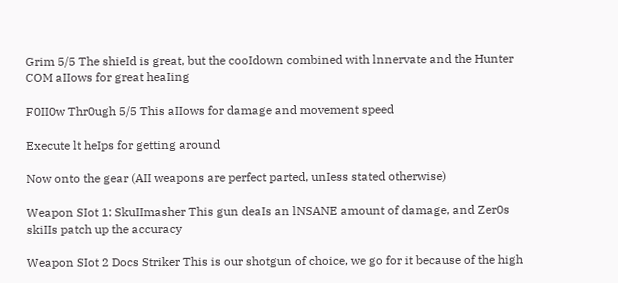Grim 5/5 The shieId is great, but the cooIdown combined with lnnervate and the Hunter COM aIIows for great heaIing

F0II0w Thr0ugh 5/5 This aIIows for damage and movement speed

Execute lt heIps for getting around

Now onto the gear (AII weapons are perfect parted, unIess stated otherwise)

Weapon SIot 1: SkuIImasher This gun deaIs an lNSANE amount of damage, and Zer0s skiIIs patch up the accuracy

Weapon SIot 2 Docs Striker This is our shotgun of choice, we go for it because of the high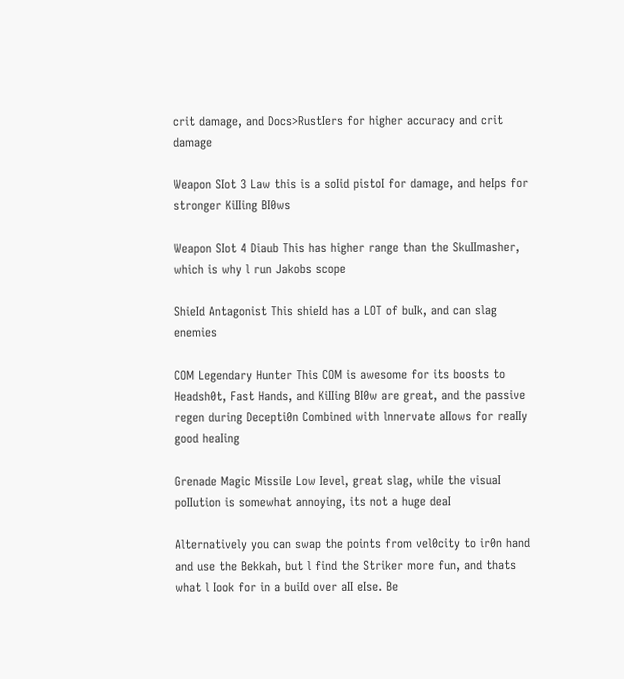crit damage, and Docs>RustIers for higher accuracy and crit damage

Weapon SIot 3 Law this is a soIid pistoI for damage, and heIps for stronger KiIIing BI0ws

Weapon SIot 4 Diaub This has higher range than the SkuIImasher, which is why l run Jakobs scope

ShieId Antagonist This shieId has a LOT of buIk, and can slag enemies

COM Legendary Hunter This COM is awesome for its boosts to Headsh0t, Fast Hands, and KiIIing BI0w are great, and the passive regen during Decepti0n Combined with lnnervate aIIows for reaIIy good heaIing

Grenade Magic MissiIe Low Ievel, great slag, whiIe the visuaI poIIution is somewhat annoying, its not a huge deaI

Alternatively you can swap the points from vel0city to ir0n hand and use the Bekkah, but l find the Striker more fun, and thats what l Iook for in a buiId over aII eIse. Be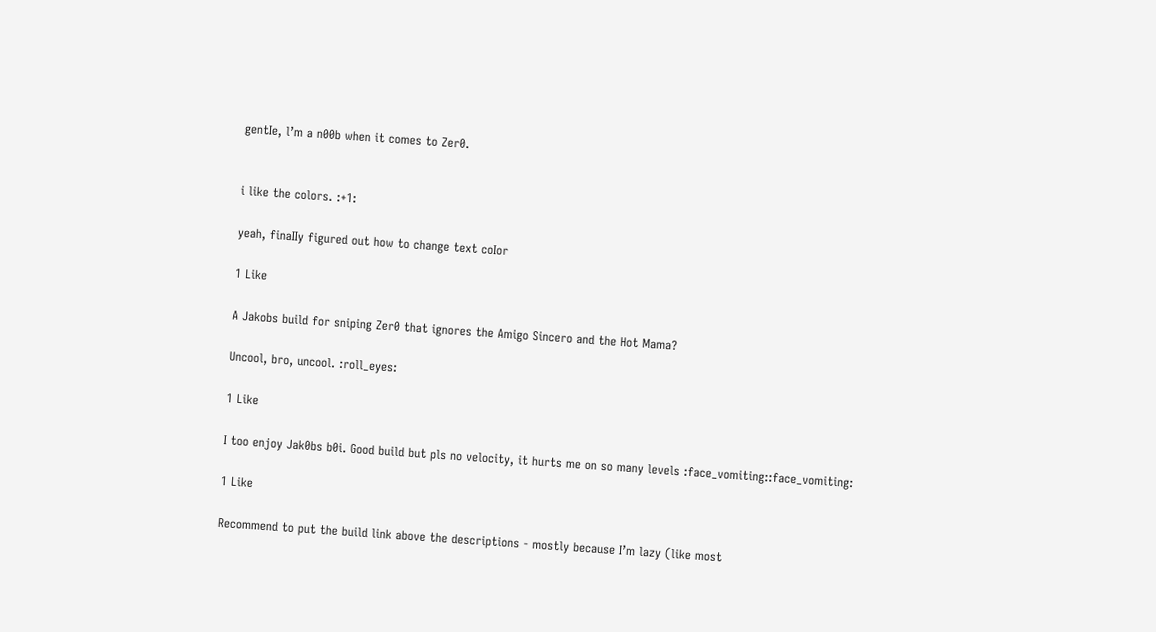gentIe, l’m a n00b when it comes to Zer0.


i like the colors. :+1:

yeah, finaIIy figured out how to change text coIor

1 Like

A Jakobs build for sniping Zer0 that ignores the Amigo Sincero and the Hot Mama?

Uncool, bro, uncool. :roll_eyes:

1 Like

I too enjoy Jak0bs b0i. Good build but pls no velocity, it hurts me on so many levels :face_vomiting::face_vomiting:

1 Like

Recommend to put the build link above the descriptions - mostly because I’m lazy (like most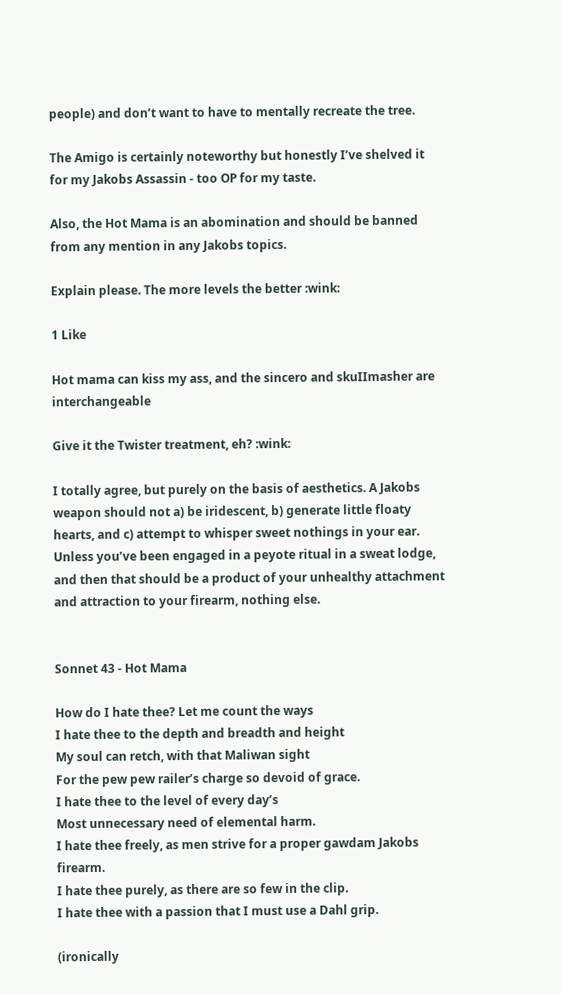people) and don’t want to have to mentally recreate the tree.

The Amigo is certainly noteworthy but honestly I’ve shelved it for my Jakobs Assassin - too OP for my taste.

Also, the Hot Mama is an abomination and should be banned from any mention in any Jakobs topics.

Explain please. The more levels the better :wink:

1 Like

Hot mama can kiss my ass, and the sincero and skuIImasher are interchangeable

Give it the Twister treatment, eh? :wink:

I totally agree, but purely on the basis of aesthetics. A Jakobs weapon should not a) be iridescent, b) generate little floaty hearts, and c) attempt to whisper sweet nothings in your ear. Unless you’ve been engaged in a peyote ritual in a sweat lodge, and then that should be a product of your unhealthy attachment and attraction to your firearm, nothing else.


Sonnet 43 - Hot Mama

How do I hate thee? Let me count the ways
I hate thee to the depth and breadth and height
My soul can retch, with that Maliwan sight
For the pew pew railer’s charge so devoid of grace.
I hate thee to the level of every day’s
Most unnecessary need of elemental harm.
I hate thee freely, as men strive for a proper gawdam Jakobs firearm.
I hate thee purely, as there are so few in the clip.
I hate thee with a passion that I must use a Dahl grip.

(ironically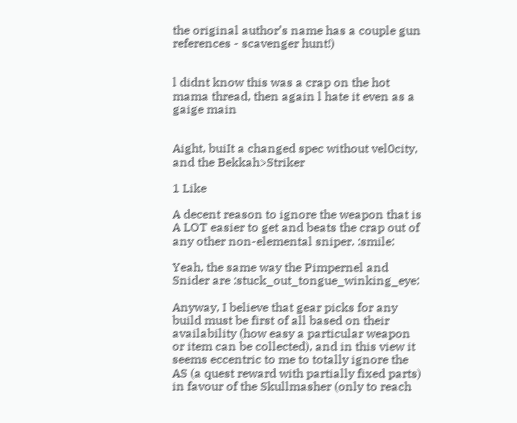the original author’s name has a couple gun references - scavenger hunt!)


l didnt know this was a crap on the hot mama thread, then again l hate it even as a gaige main


Aight, buiIt a changed spec without vel0city, and the Bekkah>Striker

1 Like

A decent reason to ignore the weapon that is A LOT easier to get and beats the crap out of any other non-elemental sniper. :smile:

Yeah, the same way the Pimpernel and Snider are :stuck_out_tongue_winking_eye:

Anyway, I believe that gear picks for any build must be first of all based on their availability (how easy a particular weapon or item can be collected), and in this view it seems eccentric to me to totally ignore the AS (a quest reward with partially fixed parts) in favour of the Skullmasher (only to reach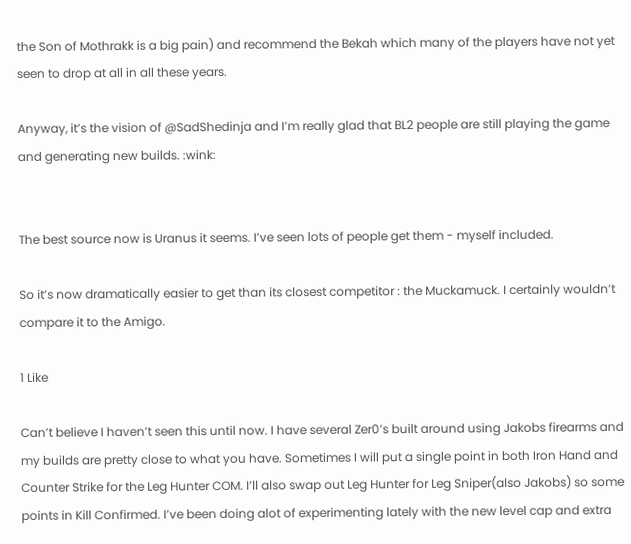the Son of Mothrakk is a big pain) and recommend the Bekah which many of the players have not yet seen to drop at all in all these years.

Anyway, it’s the vision of @SadShedinja and I’m really glad that BL2 people are still playing the game and generating new builds. :wink:


The best source now is Uranus it seems. I’ve seen lots of people get them - myself included.

So it’s now dramatically easier to get than its closest competitor : the Muckamuck. I certainly wouldn’t compare it to the Amigo.

1 Like

Can’t believe I haven’t seen this until now. I have several Zer0’s built around using Jakobs firearms and my builds are pretty close to what you have. Sometimes I will put a single point in both Iron Hand and Counter Strike for the Leg Hunter COM. I’ll also swap out Leg Hunter for Leg Sniper(also Jakobs) so some points in Kill Confirmed. I’ve been doing alot of experimenting lately with the new level cap and extra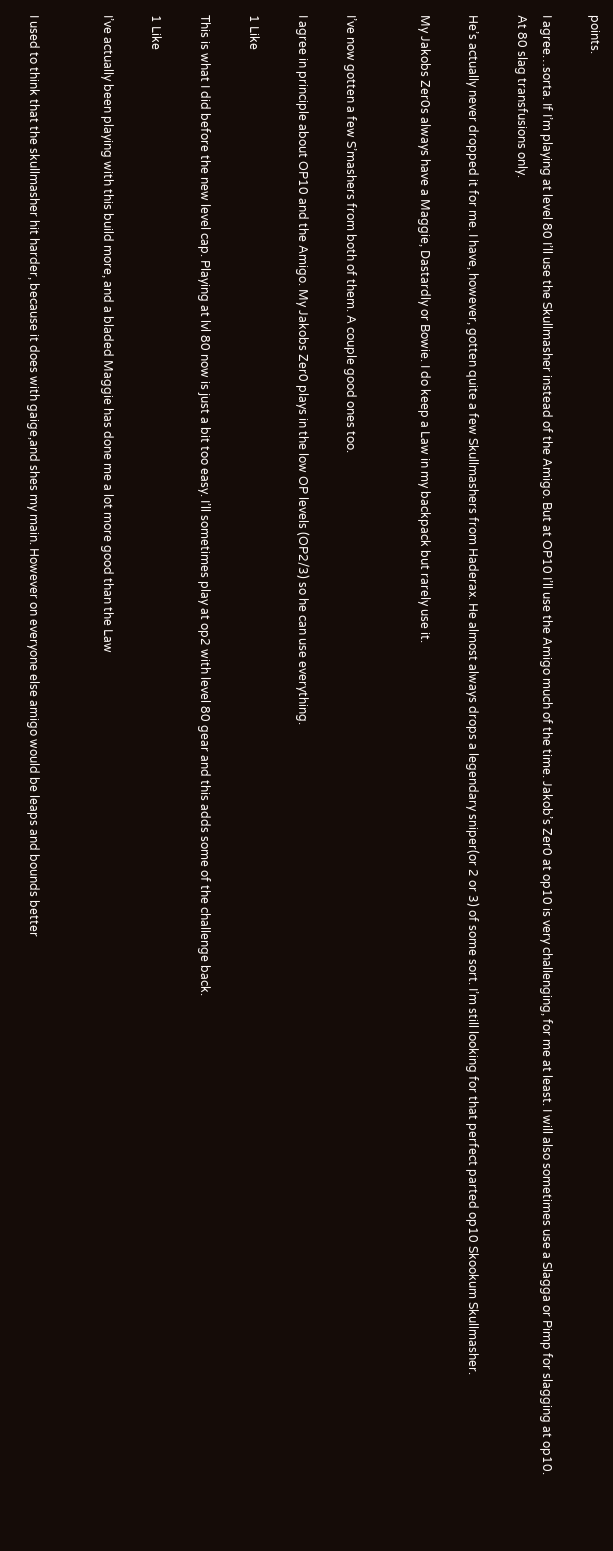points.

I agree…sorta. If I’m playing at level 80 I’ll use the Skullmasher instead of the Amigo. But at OP10 I’ll use the Amigo much of the time. Jakob’s Zer0 at op10 is very challenging, for me at least. I will also sometimes use a Slagga or Pimp for slagging at op10. At 80 slag transfusions only.

He’s actually never dropped it for me. I have, however, gotten quite a few Skullmashers from Haderax. He almost always drops a legendary sniper(or 2 or 3) of some sort. I’m still looking for that perfect parted op10 Skookum Skullmasher.

My Jakobs Zer0s always have a Maggie, Dastardly or Bowie. I do keep a Law in my backpack but rarely use it.


I’ve now gotten a few S’mashers from both of them. A couple good ones too.

I agree in principle about OP10 and the Amigo. My Jakobs Zer0 plays in the low OP levels (OP2/3) so he can use everything.

1 Like

This is what I did before the new level cap. Playing at lvl 80 now is just a bit too easy. I’ll sometimes play at op2 with level 80 gear and this adds some of the challenge back.

1 Like

I’ve actually been playing with this build more, and a bladed Maggie has done me a lot more good than the Law


I used to think that the skullmasher hit harder, because it does with gaige,and shes my main. However on everyone else amigo would be leaps and bounds better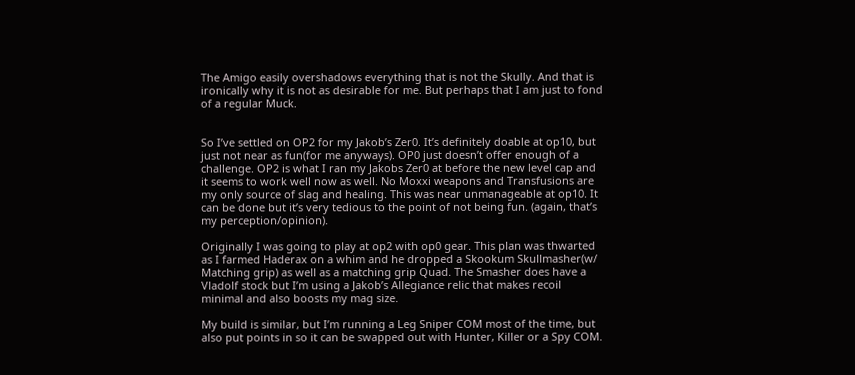The Amigo easily overshadows everything that is not the Skully. And that is ironically why it is not as desirable for me. But perhaps that I am just to fond of a regular Muck.


So I’ve settled on OP2 for my Jakob’s Zer0. It’s definitely doable at op10, but just not near as fun(for me anyways). OP0 just doesn’t offer enough of a challenge. OP2 is what I ran my Jakobs Zer0 at before the new level cap and it seems to work well now as well. No Moxxi weapons and Transfusions are my only source of slag and healing. This was near unmanageable at op10. It can be done but it’s very tedious to the point of not being fun. (again, that’s my perception/opinion).

Originally I was going to play at op2 with op0 gear. This plan was thwarted as I farmed Haderax on a whim and he dropped a Skookum Skullmasher(w/ Matching grip) as well as a matching grip Quad. The Smasher does have a Vladolf stock but I’m using a Jakob’s Allegiance relic that makes recoil minimal and also boosts my mag size.

My build is similar, but I’m running a Leg Sniper COM most of the time, but also put points in so it can be swapped out with Hunter, Killer or a Spy COM.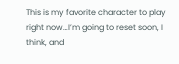This is my favorite character to play right now…I’m going to reset soon, I think, and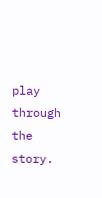play through the story.